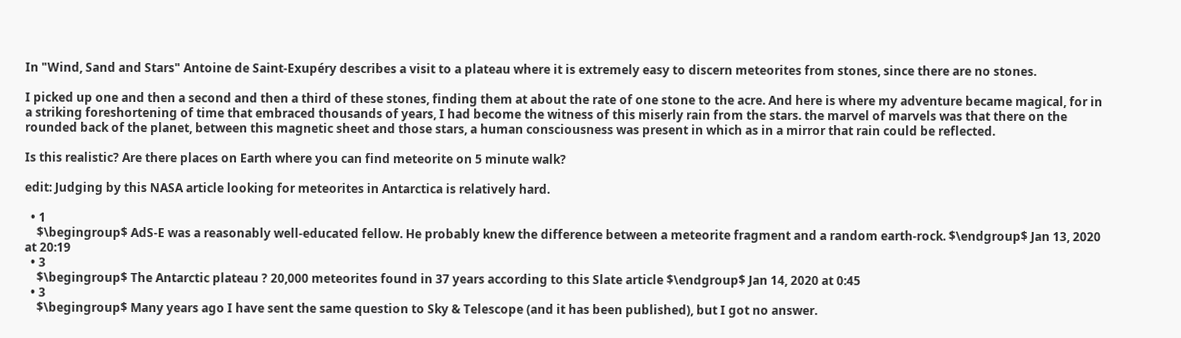In "Wind, Sand and Stars" Antoine de Saint-Exupéry describes a visit to a plateau where it is extremely easy to discern meteorites from stones, since there are no stones.

I picked up one and then a second and then a third of these stones, finding them at about the rate of one stone to the acre. And here is where my adventure became magical, for in a striking foreshortening of time that embraced thousands of years, I had become the witness of this miserly rain from the stars. the marvel of marvels was that there on the rounded back of the planet, between this magnetic sheet and those stars, a human consciousness was present in which as in a mirror that rain could be reflected.

Is this realistic? Are there places on Earth where you can find meteorite on 5 minute walk?

edit: Judging by this NASA article looking for meteorites in Antarctica is relatively hard.

  • 1
    $\begingroup$ AdS-E was a reasonably well-educated fellow. He probably knew the difference between a meteorite fragment and a random earth-rock. $\endgroup$ Jan 13, 2020 at 20:19
  • 3
    $\begingroup$ The Antarctic plateau ? 20,000 meteorites found in 37 years according to this Slate article $\endgroup$ Jan 14, 2020 at 0:45
  • 3
    $\begingroup$ Many years ago I have sent the same question to Sky & Telescope (and it has been published), but I got no answer.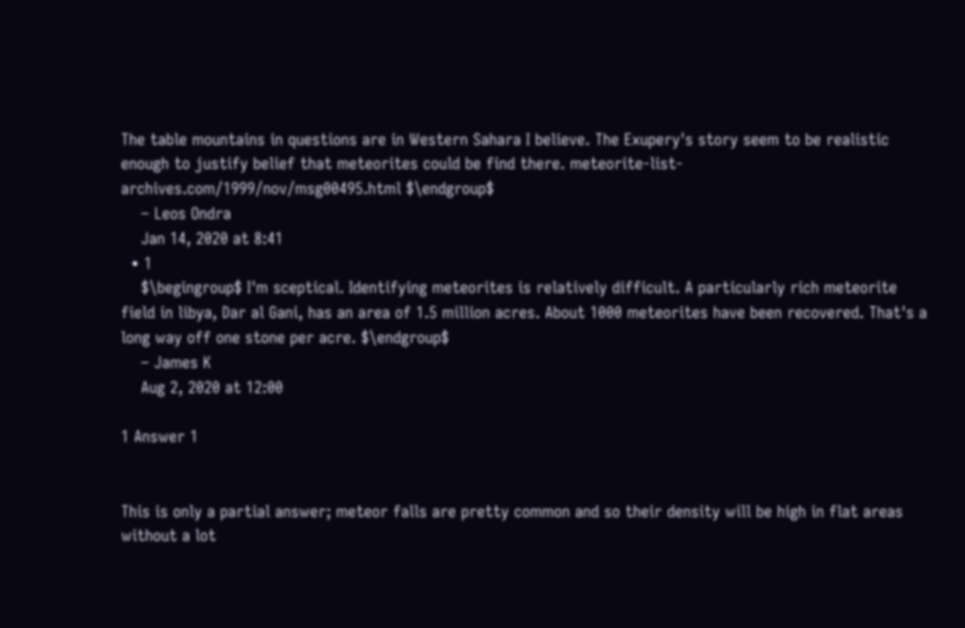The table mountains in questions are in Western Sahara I believe. The Exupery's story seem to be realistic enough to justify belief that meteorites could be find there. meteorite-list-archives.com/1999/nov/msg00495.html $\endgroup$
    – Leos Ondra
    Jan 14, 2020 at 8:41
  • 1
    $\begingroup$ I'm sceptical. Identifying meteorites is relatively difficult. A particularly rich meteorite field in libya, Dar al Gani, has an area of 1.5 million acres. About 1000 meteorites have been recovered. That's a long way off one stone per acre. $\endgroup$
    – James K
    Aug 2, 2020 at 12:00

1 Answer 1


This is only a partial answer; meteor falls are pretty common and so their density will be high in flat areas without a lot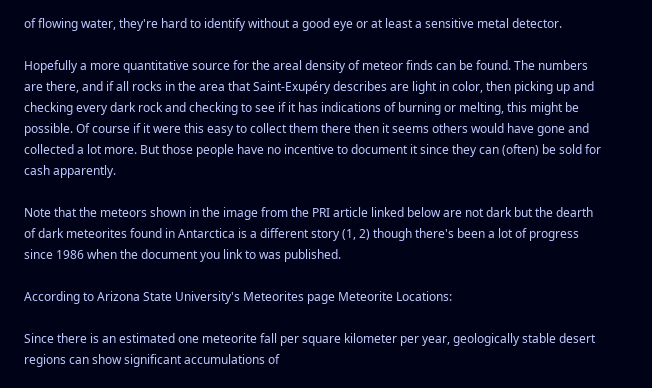of flowing water, they're hard to identify without a good eye or at least a sensitive metal detector.

Hopefully a more quantitative source for the areal density of meteor finds can be found. The numbers are there, and if all rocks in the area that Saint-Exupéry describes are light in color, then picking up and checking every dark rock and checking to see if it has indications of burning or melting, this might be possible. Of course if it were this easy to collect them there then it seems others would have gone and collected a lot more. But those people have no incentive to document it since they can (often) be sold for cash apparently.

Note that the meteors shown in the image from the PRI article linked below are not dark but the dearth of dark meteorites found in Antarctica is a different story (1, 2) though there's been a lot of progress since 1986 when the document you link to was published.

According to Arizona State University's Meteorites page Meteorite Locations:

Since there is an estimated one meteorite fall per square kilometer per year, geologically stable desert regions can show significant accumulations of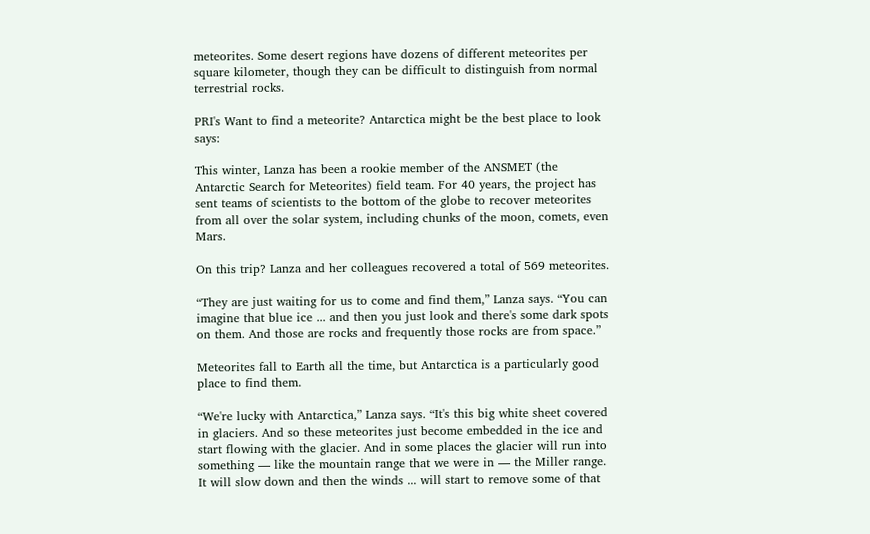meteorites. Some desert regions have dozens of different meteorites per square kilometer, though they can be difficult to distinguish from normal terrestrial rocks.

PRI's Want to find a meteorite? Antarctica might be the best place to look says:

This winter, Lanza has been a rookie member of the ANSMET (the Antarctic Search for Meteorites) field team. For 40 years, the project has sent teams of scientists to the bottom of the globe to recover meteorites from all over the solar system, including chunks of the moon, comets, even Mars.

On this trip? Lanza and her colleagues recovered a total of 569 meteorites.

“They are just waiting for us to come and find them,” Lanza says. “You can imagine that blue ice ... and then you just look and there's some dark spots on them. And those are rocks and frequently those rocks are from space.”

Meteorites fall to Earth all the time, but Antarctica is a particularly good place to find them.

“We're lucky with Antarctica,” Lanza says. “It's this big white sheet covered in glaciers. And so these meteorites just become embedded in the ice and start flowing with the glacier. And in some places the glacier will run into something — like the mountain range that we were in — the Miller range. It will slow down and then the winds ... will start to remove some of that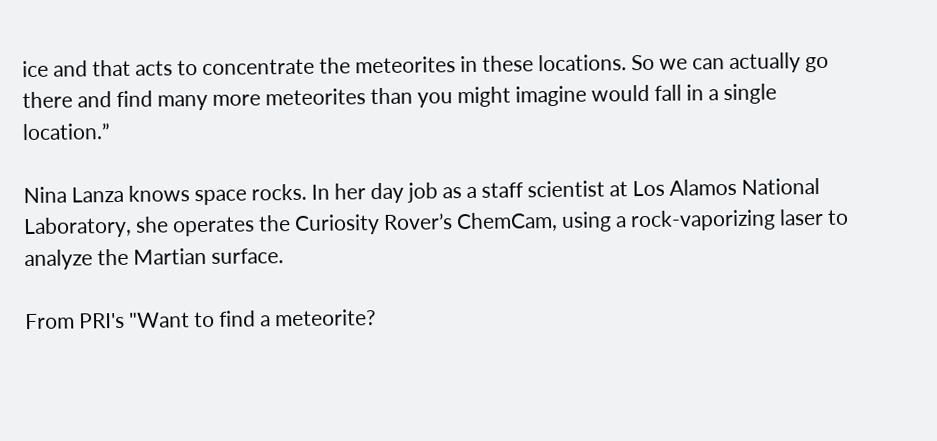ice and that acts to concentrate the meteorites in these locations. So we can actually go there and find many more meteorites than you might imagine would fall in a single location.”

Nina Lanza knows space rocks. In her day job as a staff scientist at Los Alamos National Laboratory, she operates the Curiosity Rover’s ChemCam, using a rock-vaporizing laser to analyze the Martian surface.

From PRI's "Want to find a meteorite?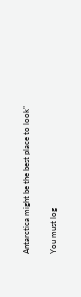Antarctica might be the best place to look"


You must log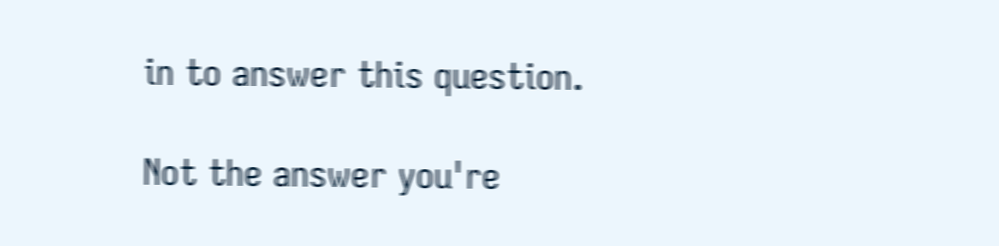in to answer this question.

Not the answer you're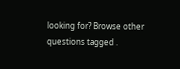looking for? Browse other questions tagged .